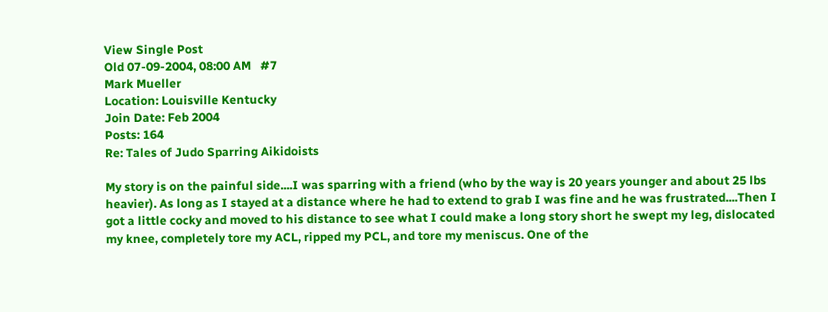View Single Post
Old 07-09-2004, 08:00 AM   #7
Mark Mueller
Location: Louisville Kentucky
Join Date: Feb 2004
Posts: 164
Re: Tales of Judo Sparring Aikidoists

My story is on the painful side....I was sparring with a friend (who by the way is 20 years younger and about 25 lbs heavier). As long as I stayed at a distance where he had to extend to grab I was fine and he was frustrated....Then I got a little cocky and moved to his distance to see what I could make a long story short he swept my leg, dislocated my knee, completely tore my ACL, ripped my PCL, and tore my meniscus. One of the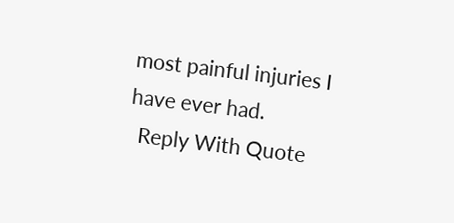most painful injuries I have ever had.
  Reply With Quote